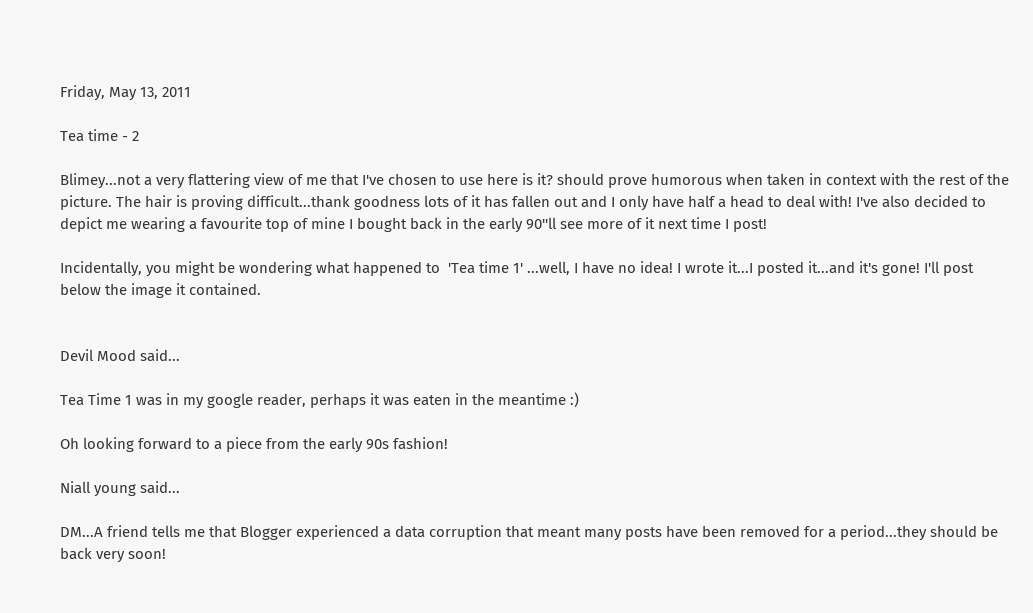Friday, May 13, 2011

Tea time - 2

Blimey...not a very flattering view of me that I've chosen to use here is it? should prove humorous when taken in context with the rest of the picture. The hair is proving difficult...thank goodness lots of it has fallen out and I only have half a head to deal with! I've also decided to depict me wearing a favourite top of mine I bought back in the early 90''ll see more of it next time I post!

Incidentally, you might be wondering what happened to  'Tea time 1' ...well, I have no idea! I wrote it...I posted it...and it's gone! I'll post below the image it contained.


Devil Mood said...

Tea Time 1 was in my google reader, perhaps it was eaten in the meantime :)

Oh looking forward to a piece from the early 90s fashion!

Niall young said...

DM...A friend tells me that Blogger experienced a data corruption that meant many posts have been removed for a period...they should be back very soon!